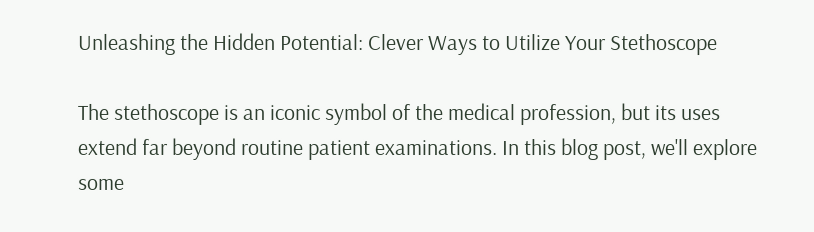Unleashing the Hidden Potential: Clever Ways to Utilize Your Stethoscope

The stethoscope is an iconic symbol of the medical profession, but its uses extend far beyond routine patient examinations. In this blog post, we'll explore some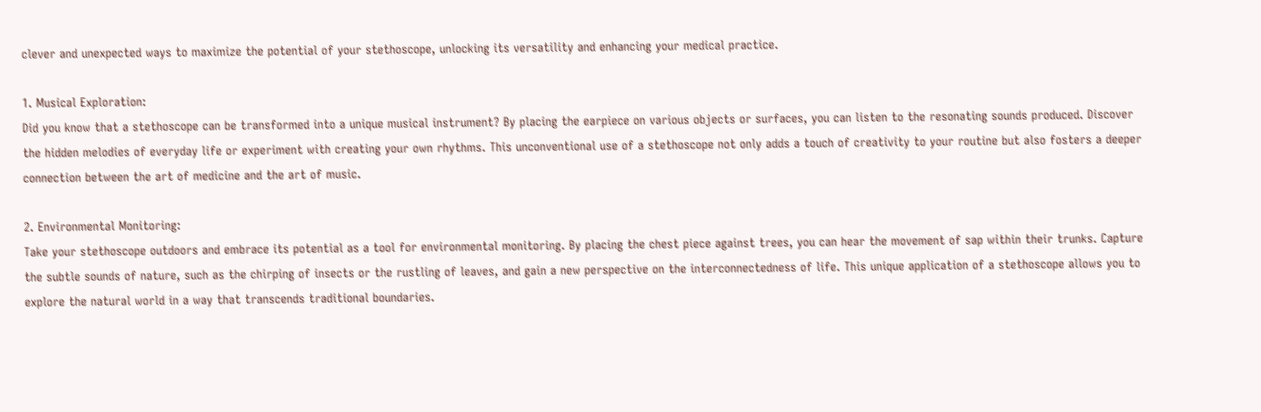clever and unexpected ways to maximize the potential of your stethoscope, unlocking its versatility and enhancing your medical practice.

1. Musical Exploration:
Did you know that a stethoscope can be transformed into a unique musical instrument? By placing the earpiece on various objects or surfaces, you can listen to the resonating sounds produced. Discover the hidden melodies of everyday life or experiment with creating your own rhythms. This unconventional use of a stethoscope not only adds a touch of creativity to your routine but also fosters a deeper connection between the art of medicine and the art of music.

2. Environmental Monitoring:
Take your stethoscope outdoors and embrace its potential as a tool for environmental monitoring. By placing the chest piece against trees, you can hear the movement of sap within their trunks. Capture the subtle sounds of nature, such as the chirping of insects or the rustling of leaves, and gain a new perspective on the interconnectedness of life. This unique application of a stethoscope allows you to explore the natural world in a way that transcends traditional boundaries.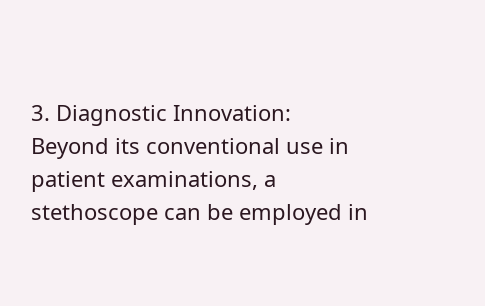3. Diagnostic Innovation:
Beyond its conventional use in patient examinations, a stethoscope can be employed in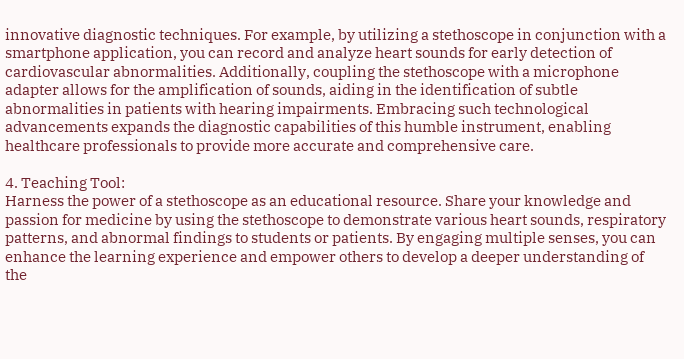innovative diagnostic techniques. For example, by utilizing a stethoscope in conjunction with a smartphone application, you can record and analyze heart sounds for early detection of cardiovascular abnormalities. Additionally, coupling the stethoscope with a microphone adapter allows for the amplification of sounds, aiding in the identification of subtle abnormalities in patients with hearing impairments. Embracing such technological advancements expands the diagnostic capabilities of this humble instrument, enabling healthcare professionals to provide more accurate and comprehensive care.

4. Teaching Tool:
Harness the power of a stethoscope as an educational resource. Share your knowledge and passion for medicine by using the stethoscope to demonstrate various heart sounds, respiratory patterns, and abnormal findings to students or patients. By engaging multiple senses, you can enhance the learning experience and empower others to develop a deeper understanding of the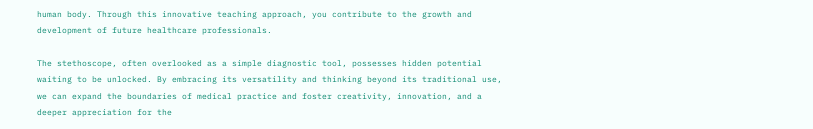human body. Through this innovative teaching approach, you contribute to the growth and development of future healthcare professionals.

The stethoscope, often overlooked as a simple diagnostic tool, possesses hidden potential waiting to be unlocked. By embracing its versatility and thinking beyond its traditional use, we can expand the boundaries of medical practice and foster creativity, innovation, and a deeper appreciation for the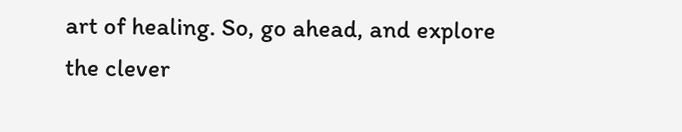art of healing. So, go ahead, and explore the clever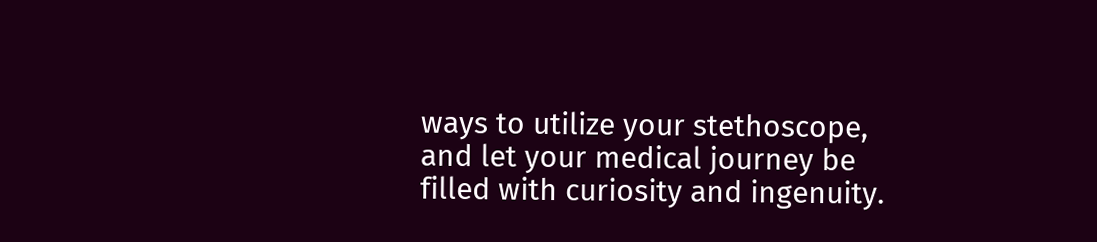ways to utilize your stethoscope, and let your medical journey be filled with curiosity and ingenuity.